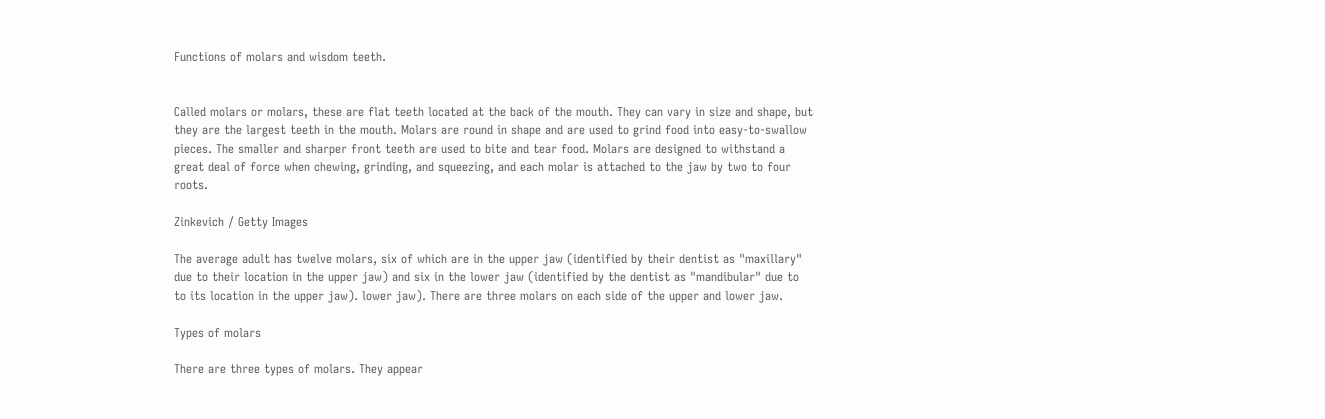Functions of molars and wisdom teeth.


Called molars or molars, these are flat teeth located at the back of the mouth. They can vary in size and shape, but they are the largest teeth in the mouth. Molars are round in shape and are used to grind food into easy-to-swallow pieces. The smaller and sharper front teeth are used to bite and tear food. Molars are designed to withstand a great deal of force when chewing, grinding, and squeezing, and each molar is attached to the jaw by two to four roots.

Zinkevich / Getty Images

The average adult has twelve molars, six of which are in the upper jaw (identified by their dentist as "maxillary" due to their location in the upper jaw) and six in the lower jaw (identified by the dentist as "mandibular" due to to its location in the upper jaw). lower jaw). There are three molars on each side of the upper and lower jaw.

Types of molars

There are three types of molars. They appear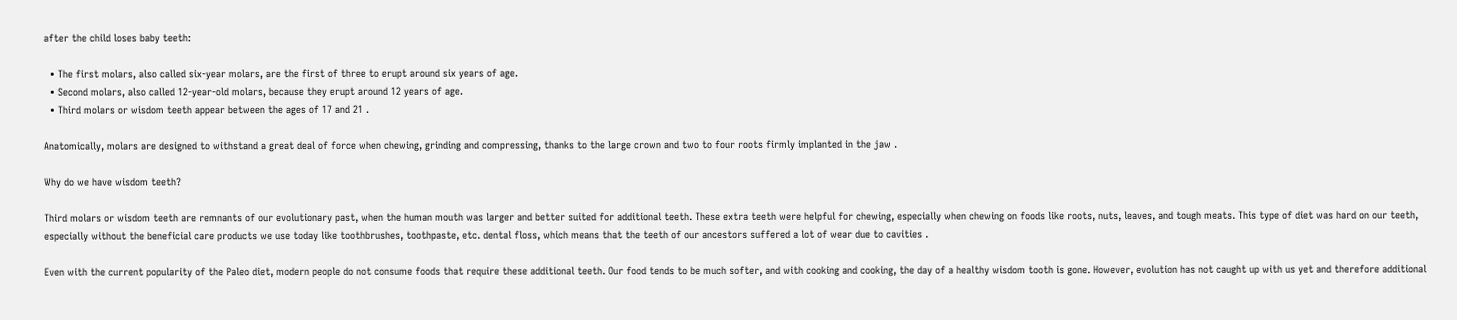after the child loses baby teeth:

  • The first molars, also called six-year molars, are the first of three to erupt around six years of age.
  • Second molars, also called 12-year-old molars, because they erupt around 12 years of age.
  • Third molars or wisdom teeth appear between the ages of 17 and 21 .

Anatomically, molars are designed to withstand a great deal of force when chewing, grinding and compressing, thanks to the large crown and two to four roots firmly implanted in the jaw .

Why do we have wisdom teeth?

Third molars or wisdom teeth are remnants of our evolutionary past, when the human mouth was larger and better suited for additional teeth. These extra teeth were helpful for chewing, especially when chewing on foods like roots, nuts, leaves, and tough meats. This type of diet was hard on our teeth, especially without the beneficial care products we use today like toothbrushes, toothpaste, etc. dental floss, which means that the teeth of our ancestors suffered a lot of wear due to cavities .

Even with the current popularity of the Paleo diet, modern people do not consume foods that require these additional teeth. Our food tends to be much softer, and with cooking and cooking, the day of a healthy wisdom tooth is gone. However, evolution has not caught up with us yet and therefore additional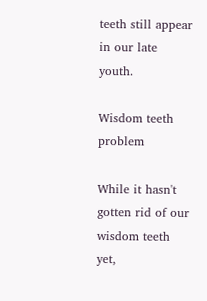teeth still appear in our late youth.

Wisdom teeth problem

While it hasn't gotten rid of our wisdom teeth yet,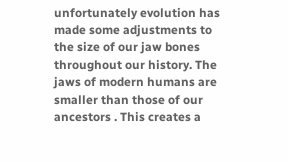unfortunately evolution has made some adjustments to the size of our jaw bones throughout our history. The jaws of modern humans are smaller than those of our ancestors . This creates a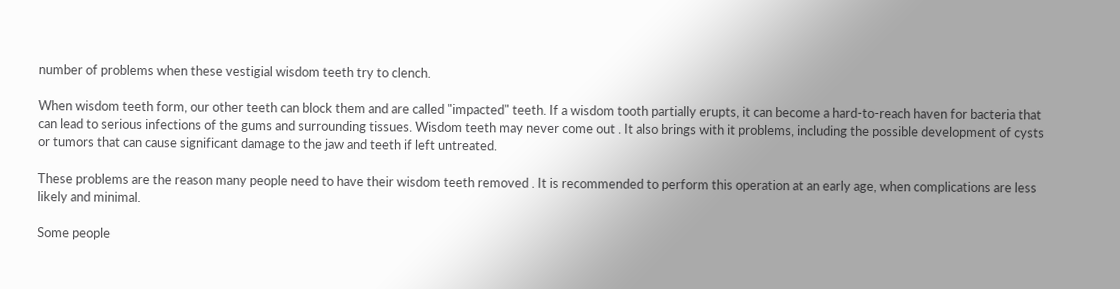number of problems when these vestigial wisdom teeth try to clench.

When wisdom teeth form, our other teeth can block them and are called "impacted" teeth. If a wisdom tooth partially erupts, it can become a hard-to-reach haven for bacteria that can lead to serious infections of the gums and surrounding tissues. Wisdom teeth may never come out . It also brings with it problems, including the possible development of cysts or tumors that can cause significant damage to the jaw and teeth if left untreated.

These problems are the reason many people need to have their wisdom teeth removed . It is recommended to perform this operation at an early age, when complications are less likely and minimal.

Some people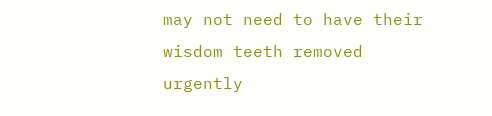may not need to have their wisdom teeth removed urgently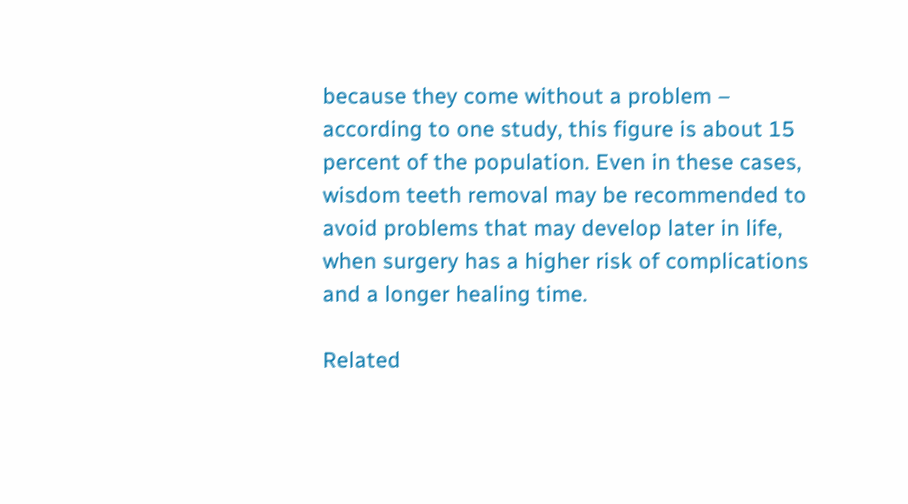because they come without a problem – according to one study, this figure is about 15 percent of the population. Even in these cases, wisdom teeth removal may be recommended to avoid problems that may develop later in life, when surgery has a higher risk of complications and a longer healing time.

Related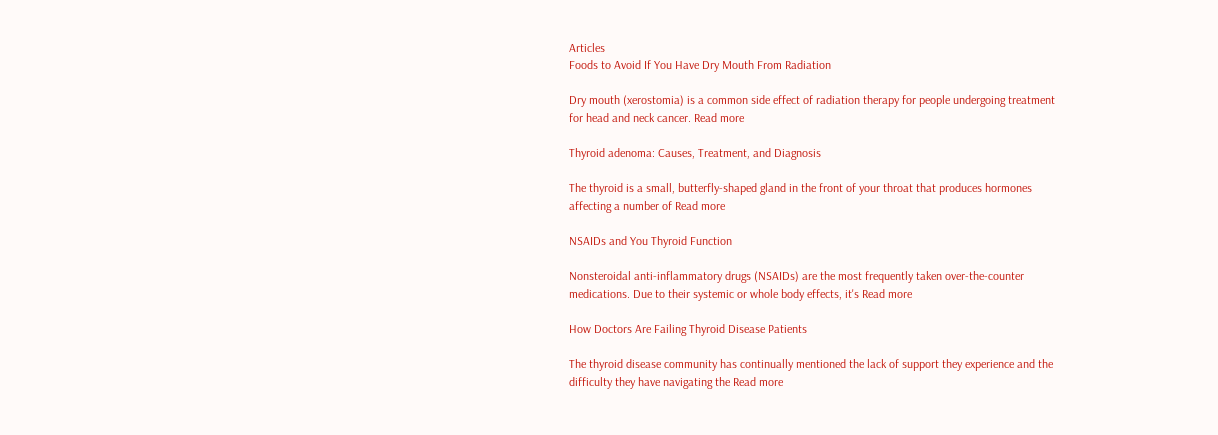Articles
Foods to Avoid If You Have Dry Mouth From Radiation

Dry mouth (xerostomia) is a common side effect of radiation therapy for people undergoing treatment for head and neck cancer. Read more

Thyroid adenoma: Causes, Treatment, and Diagnosis

The thyroid is a small, butterfly-shaped gland in the front of your throat that produces hormones affecting a number of Read more

NSAIDs and You Thyroid Function

Nonsteroidal anti-inflammatory drugs (NSAIDs) are the most frequently taken over-the-counter medications. Due to their systemic or whole body effects, it's Read more

How Doctors Are Failing Thyroid Disease Patients

The thyroid disease community has continually mentioned the lack of support they experience and the difficulty they have navigating the Read more